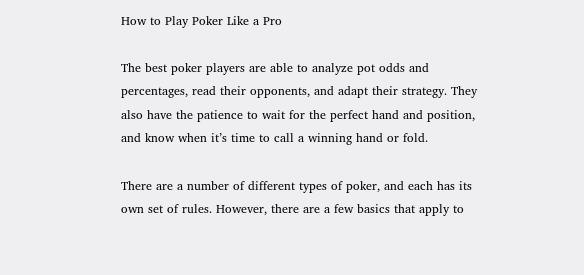How to Play Poker Like a Pro

The best poker players are able to analyze pot odds and percentages, read their opponents, and adapt their strategy. They also have the patience to wait for the perfect hand and position, and know when it’s time to call a winning hand or fold.

There are a number of different types of poker, and each has its own set of rules. However, there are a few basics that apply to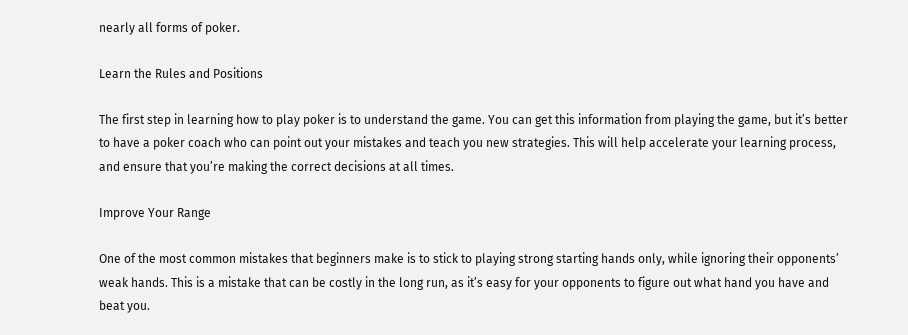nearly all forms of poker.

Learn the Rules and Positions

The first step in learning how to play poker is to understand the game. You can get this information from playing the game, but it’s better to have a poker coach who can point out your mistakes and teach you new strategies. This will help accelerate your learning process, and ensure that you’re making the correct decisions at all times.

Improve Your Range

One of the most common mistakes that beginners make is to stick to playing strong starting hands only, while ignoring their opponents’ weak hands. This is a mistake that can be costly in the long run, as it’s easy for your opponents to figure out what hand you have and beat you.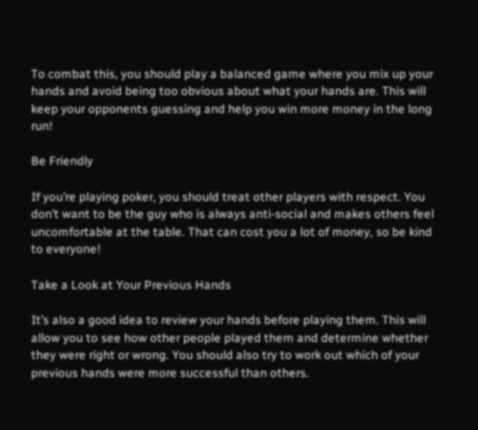To combat this, you should play a balanced game where you mix up your hands and avoid being too obvious about what your hands are. This will keep your opponents guessing and help you win more money in the long run!

Be Friendly

If you’re playing poker, you should treat other players with respect. You don’t want to be the guy who is always anti-social and makes others feel uncomfortable at the table. That can cost you a lot of money, so be kind to everyone!

Take a Look at Your Previous Hands

It’s also a good idea to review your hands before playing them. This will allow you to see how other people played them and determine whether they were right or wrong. You should also try to work out which of your previous hands were more successful than others.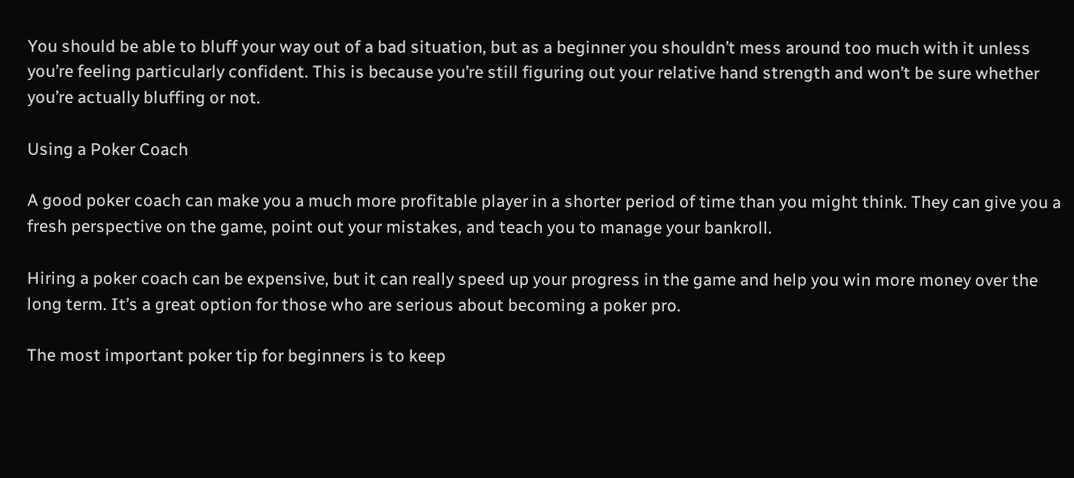You should be able to bluff your way out of a bad situation, but as a beginner you shouldn’t mess around too much with it unless you’re feeling particularly confident. This is because you’re still figuring out your relative hand strength and won’t be sure whether you’re actually bluffing or not.

Using a Poker Coach

A good poker coach can make you a much more profitable player in a shorter period of time than you might think. They can give you a fresh perspective on the game, point out your mistakes, and teach you to manage your bankroll.

Hiring a poker coach can be expensive, but it can really speed up your progress in the game and help you win more money over the long term. It’s a great option for those who are serious about becoming a poker pro.

The most important poker tip for beginners is to keep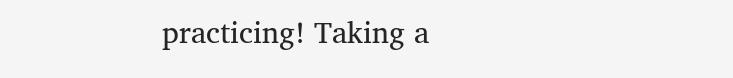practicing! Taking a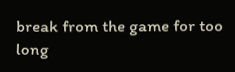break from the game for too long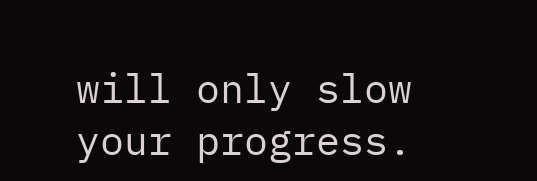will only slow your progress.